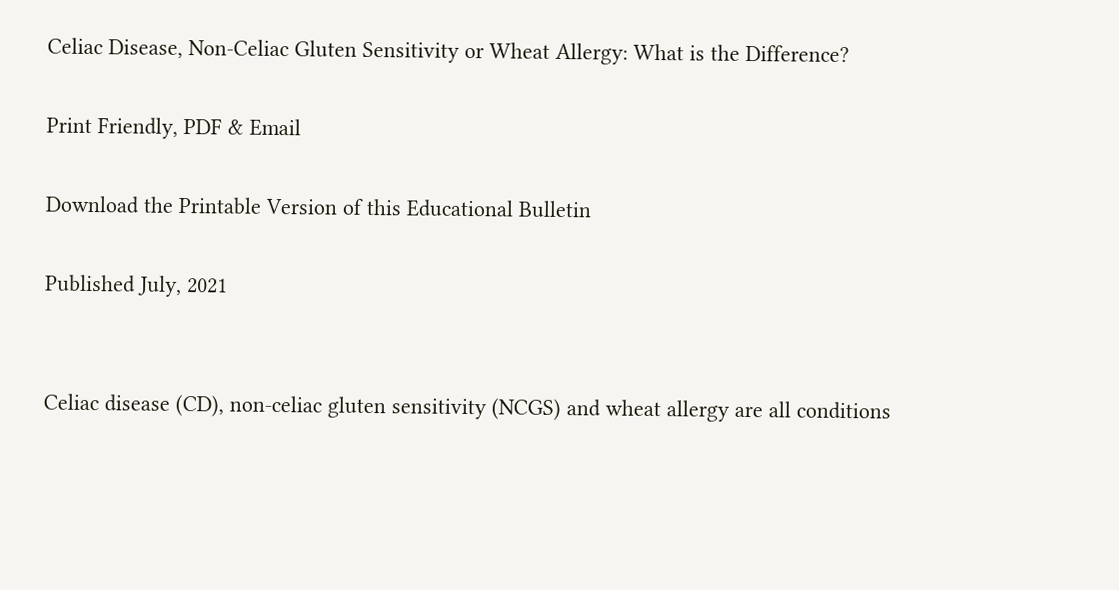Celiac Disease, Non-Celiac Gluten Sensitivity or Wheat Allergy: What is the Difference?

Print Friendly, PDF & Email

Download the Printable Version of this Educational Bulletin

Published July, 2021


Celiac disease (CD), non-celiac gluten sensitivity (NCGS) and wheat allergy are all conditions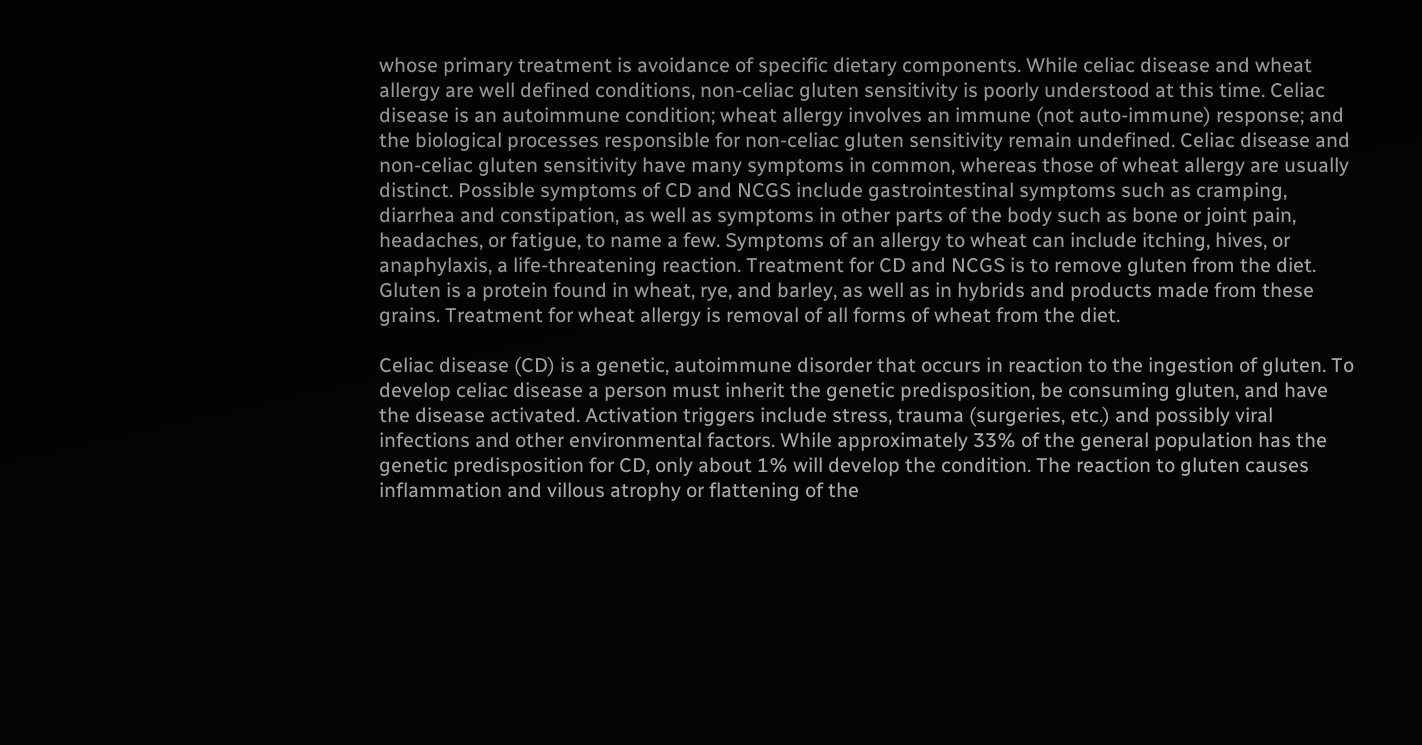whose primary treatment is avoidance of specific dietary components. While celiac disease and wheat allergy are well defined conditions, non-celiac gluten sensitivity is poorly understood at this time. Celiac disease is an autoimmune condition; wheat allergy involves an immune (not auto-immune) response; and the biological processes responsible for non-celiac gluten sensitivity remain undefined. Celiac disease and non-celiac gluten sensitivity have many symptoms in common, whereas those of wheat allergy are usually distinct. Possible symptoms of CD and NCGS include gastrointestinal symptoms such as cramping, diarrhea and constipation, as well as symptoms in other parts of the body such as bone or joint pain, headaches, or fatigue, to name a few. Symptoms of an allergy to wheat can include itching, hives, or anaphylaxis, a life-threatening reaction. Treatment for CD and NCGS is to remove gluten from the diet. Gluten is a protein found in wheat, rye, and barley, as well as in hybrids and products made from these grains. Treatment for wheat allergy is removal of all forms of wheat from the diet.

Celiac disease (CD) is a genetic, autoimmune disorder that occurs in reaction to the ingestion of gluten. To develop celiac disease a person must inherit the genetic predisposition, be consuming gluten, and have the disease activated. Activation triggers include stress, trauma (surgeries, etc.) and possibly viral infections and other environmental factors. While approximately 33% of the general population has the genetic predisposition for CD, only about 1% will develop the condition. The reaction to gluten causes inflammation and villous atrophy or flattening of the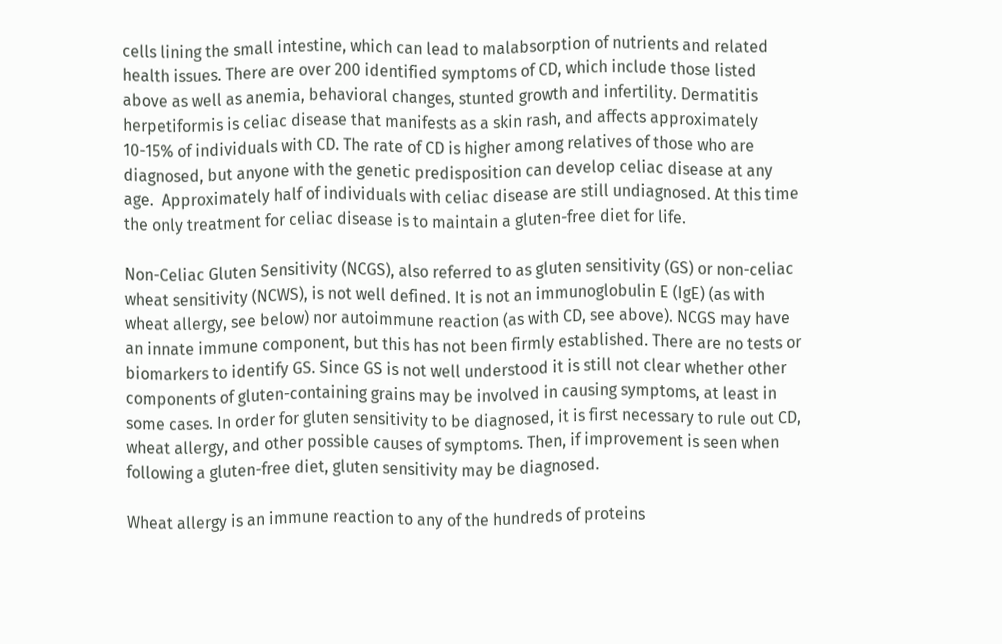cells lining the small intestine, which can lead to malabsorption of nutrients and related health issues. There are over 200 identified symptoms of CD, which include those listed above as well as anemia, behavioral changes, stunted growth and infertility. Dermatitis herpetiformis is celiac disease that manifests as a skin rash, and affects approximately 10-15% of individuals with CD. The rate of CD is higher among relatives of those who are diagnosed, but anyone with the genetic predisposition can develop celiac disease at any age.  Approximately half of individuals with celiac disease are still undiagnosed. At this time the only treatment for celiac disease is to maintain a gluten-free diet for life.

Non-Celiac Gluten Sensitivity (NCGS), also referred to as gluten sensitivity (GS) or non-celiac wheat sensitivity (NCWS), is not well defined. It is not an immunoglobulin E (IgE) (as with wheat allergy, see below) nor autoimmune reaction (as with CD, see above). NCGS may have an innate immune component, but this has not been firmly established. There are no tests or biomarkers to identify GS. Since GS is not well understood it is still not clear whether other components of gluten-containing grains may be involved in causing symptoms, at least in some cases. In order for gluten sensitivity to be diagnosed, it is first necessary to rule out CD, wheat allergy, and other possible causes of symptoms. Then, if improvement is seen when following a gluten-free diet, gluten sensitivity may be diagnosed.

Wheat allergy is an immune reaction to any of the hundreds of proteins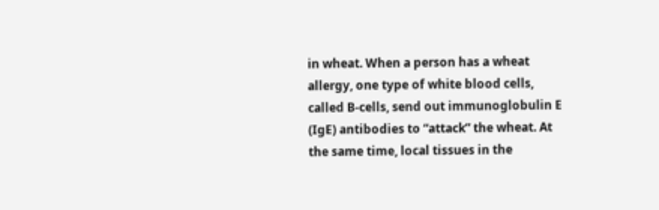in wheat. When a person has a wheat allergy, one type of white blood cells, called B-cells, send out immunoglobulin E (IgE) antibodies to “attack” the wheat. At the same time, local tissues in the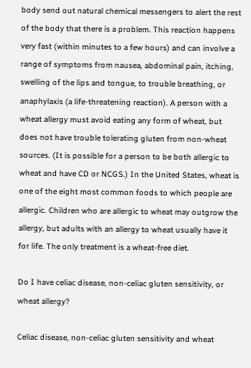body send out natural chemical messengers to alert the rest of the body that there is a problem. This reaction happens very fast (within minutes to a few hours) and can involve a range of symptoms from nausea, abdominal pain, itching, swelling of the lips and tongue, to trouble breathing, or anaphylaxis (a life-threatening reaction). A person with a wheat allergy must avoid eating any form of wheat, but does not have trouble tolerating gluten from non-wheat sources. (It is possible for a person to be both allergic to wheat and have CD or NCGS.) In the United States, wheat is one of the eight most common foods to which people are allergic. Children who are allergic to wheat may outgrow the allergy, but adults with an allergy to wheat usually have it for life. The only treatment is a wheat-free diet.

Do I have celiac disease, non-celiac gluten sensitivity, or wheat allergy?

Celiac disease, non-celiac gluten sensitivity and wheat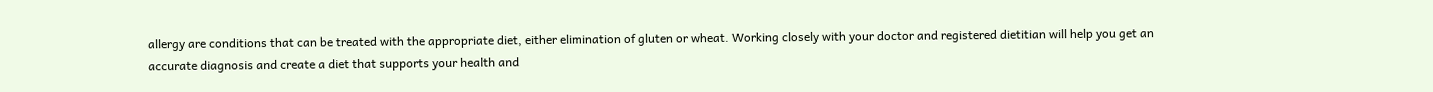allergy are conditions that can be treated with the appropriate diet, either elimination of gluten or wheat. Working closely with your doctor and registered dietitian will help you get an accurate diagnosis and create a diet that supports your health and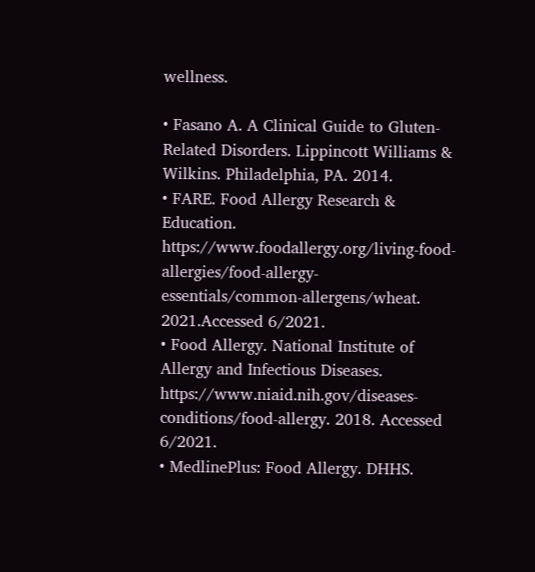wellness.

• Fasano A. A Clinical Guide to Gluten-Related Disorders. Lippincott Williams & Wilkins. Philadelphia, PA. 2014.
• FARE. Food Allergy Research & Education. https://www.foodallergy.org/living-food-allergies/food-allergy-essentials/common-allergens/wheat. 2021.Accessed 6/2021.
• Food Allergy. National Institute of Allergy and Infectious Diseases. https://www.niaid.nih.gov/diseases-conditions/food-allergy. 2018. Accessed 6/2021.
• MedlinePlus: Food Allergy. DHHS.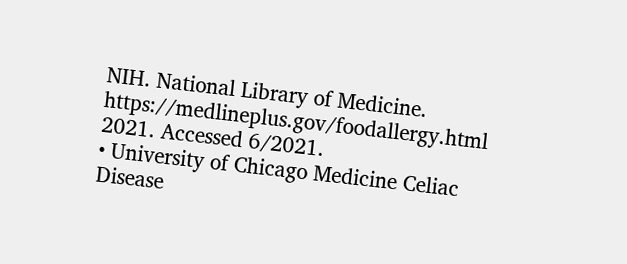NIH. National Library of Medicine. https://medlineplus.gov/foodallergy.html 2021. Accessed 6/2021.
• University of Chicago Medicine Celiac Disease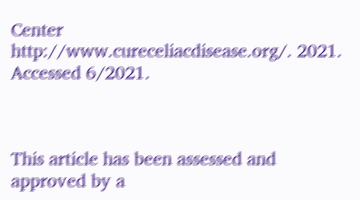Center http://www.cureceliacdisease.org/. 2021. Accessed 6/2021.



This article has been assessed and approved by a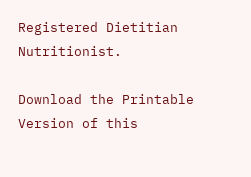Registered Dietitian Nutritionist.

Download the Printable Version of this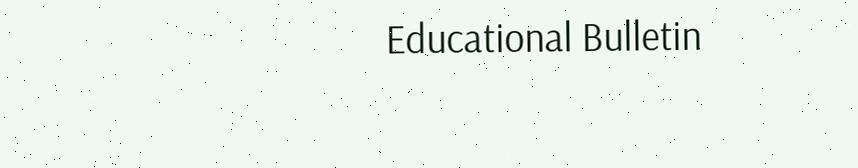Educational Bulletin